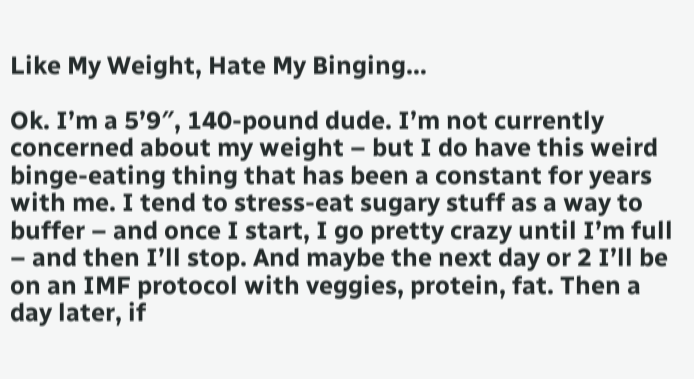Like My Weight, Hate My Binging…

Ok. I’m a 5’9″, 140-pound dude. I’m not currently concerned about my weight – but I do have this weird binge-eating thing that has been a constant for years with me. I tend to stress-eat sugary stuff as a way to buffer – and once I start, I go pretty crazy until I’m full – and then I’ll stop. And maybe the next day or 2 I’ll be on an IMF protocol with veggies, protein, fat. Then a day later, if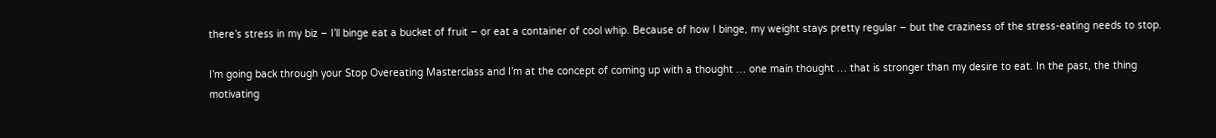there’s stress in my biz – I’ll binge eat a bucket of fruit – or eat a container of cool whip. Because of how I binge, my weight stays pretty regular – but the craziness of the stress-eating needs to stop.

I’m going back through your Stop Overeating Masterclass and I’m at the concept of coming up with a thought … one main thought … that is stronger than my desire to eat. In the past, the thing motivating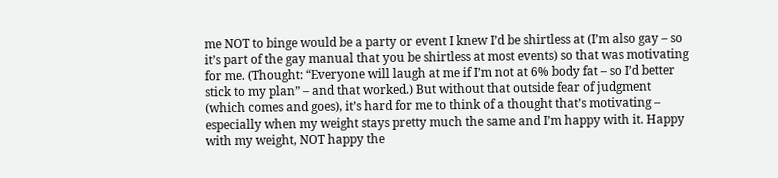me NOT to binge would be a party or event I knew I’d be shirtless at (I’m also gay – so it’s part of the gay manual that you be shirtless at most events) so that was motivating for me. (Thought: “Everyone will laugh at me if I’m not at 6% body fat – so I’d better stick to my plan” – and that worked.) But without that outside fear of judgment (which comes and goes), it’s hard for me to think of a thought that’s motivating – especially when my weight stays pretty much the same and I’m happy with it. Happy with my weight, NOT happy the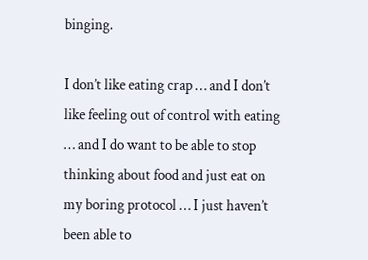binging.

I don’t like eating crap … and I don’t like feeling out of control with eating … and I do want to be able to stop thinking about food and just eat on my boring protocol … I just haven’t been able to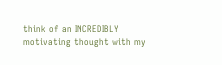think of an INCREDIBLY motivating thought with my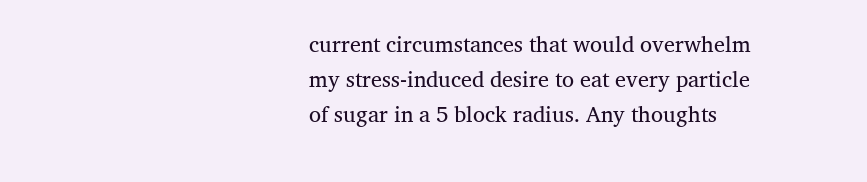current circumstances that would overwhelm my stress-induced desire to eat every particle of sugar in a 5 block radius. Any thoughts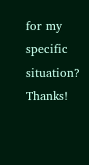for my specific situation? Thanks!